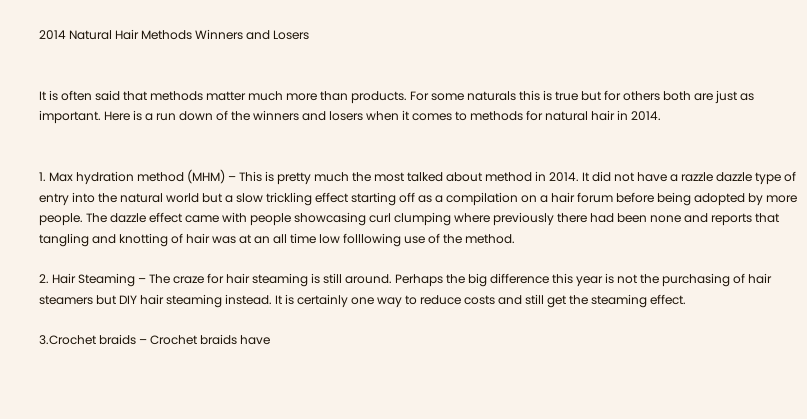2014 Natural Hair Methods Winners and Losers


It is often said that methods matter much more than products. For some naturals this is true but for others both are just as important. Here is a run down of the winners and losers when it comes to methods for natural hair in 2014.


1. Max hydration method (MHM) – This is pretty much the most talked about method in 2014. It did not have a razzle dazzle type of entry into the natural world but a slow trickling effect starting off as a compilation on a hair forum before being adopted by more people. The dazzle effect came with people showcasing curl clumping where previously there had been none and reports that tangling and knotting of hair was at an all time low folllowing use of the method.

2. Hair Steaming – The craze for hair steaming is still around. Perhaps the big difference this year is not the purchasing of hair steamers but DIY hair steaming instead. It is certainly one way to reduce costs and still get the steaming effect.

3.Crochet braids – Crochet braids have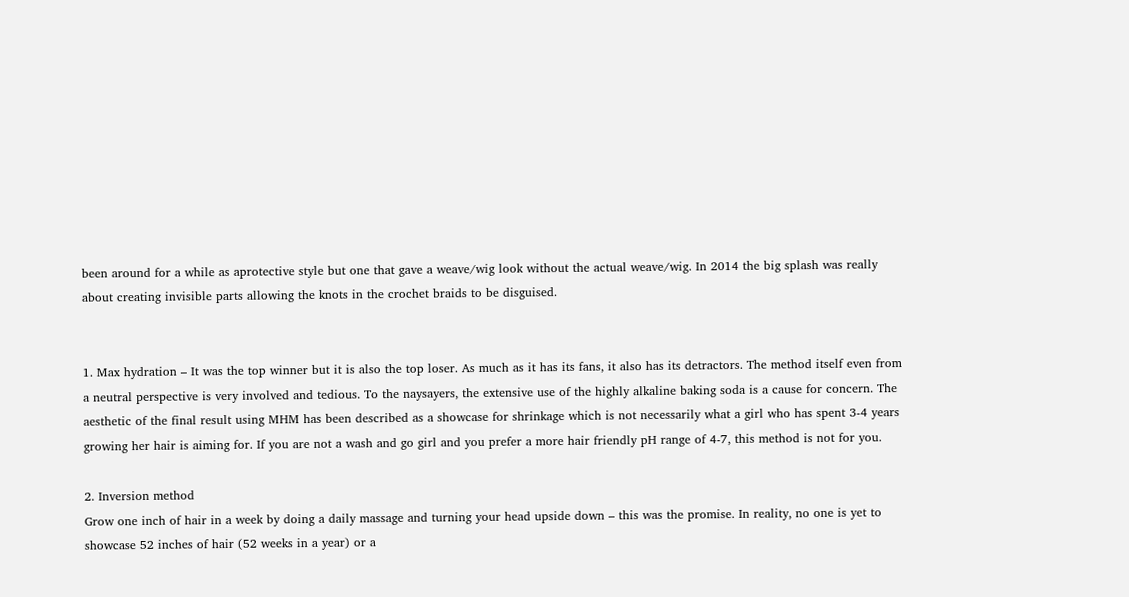been around for a while as aprotective style but one that gave a weave/wig look without the actual weave/wig. In 2014 the big splash was really about creating invisible parts allowing the knots in the crochet braids to be disguised.


1. Max hydration – It was the top winner but it is also the top loser. As much as it has its fans, it also has its detractors. The method itself even from a neutral perspective is very involved and tedious. To the naysayers, the extensive use of the highly alkaline baking soda is a cause for concern. The aesthetic of the final result using MHM has been described as a showcase for shrinkage which is not necessarily what a girl who has spent 3-4 years growing her hair is aiming for. If you are not a wash and go girl and you prefer a more hair friendly pH range of 4-7, this method is not for you.

2. Inversion method
Grow one inch of hair in a week by doing a daily massage and turning your head upside down – this was the promise. In reality, no one is yet to showcase 52 inches of hair (52 weeks in a year) or a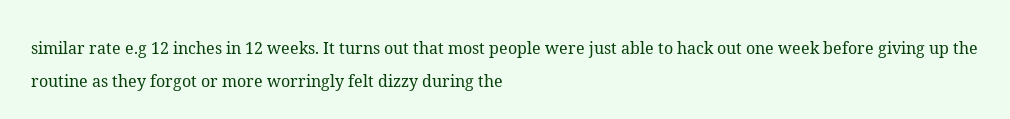similar rate e.g 12 inches in 12 weeks. It turns out that most people were just able to hack out one week before giving up the routine as they forgot or more worringly felt dizzy during the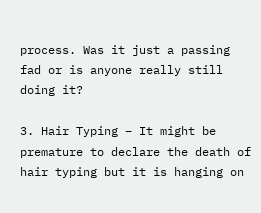process. Was it just a passing fad or is anyone really still doing it?

3. Hair Typing – It might be premature to declare the death of hair typing but it is hanging on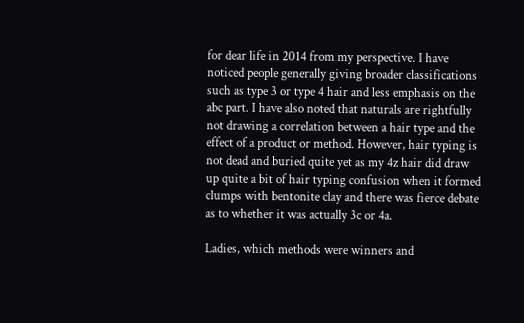for dear life in 2014 from my perspective. I have noticed people generally giving broader classifications such as type 3 or type 4 hair and less emphasis on the abc part. I have also noted that naturals are rightfully not drawing a correlation between a hair type and the effect of a product or method. However, hair typing is not dead and buried quite yet as my 4z hair did draw up quite a bit of hair typing confusion when it formed clumps with bentonite clay and there was fierce debate as to whether it was actually 3c or 4a.

Ladies, which methods were winners and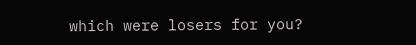which were losers for you?